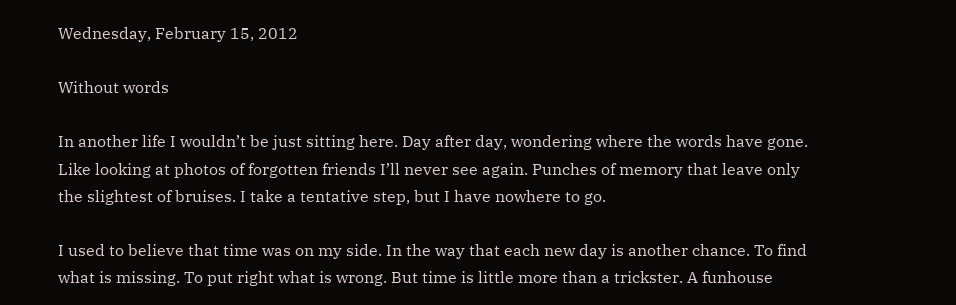Wednesday, February 15, 2012

Without words

In another life I wouldn’t be just sitting here. Day after day, wondering where the words have gone. Like looking at photos of forgotten friends I’ll never see again. Punches of memory that leave only the slightest of bruises. I take a tentative step, but I have nowhere to go.

I used to believe that time was on my side. In the way that each new day is another chance. To find what is missing. To put right what is wrong. But time is little more than a trickster. A funhouse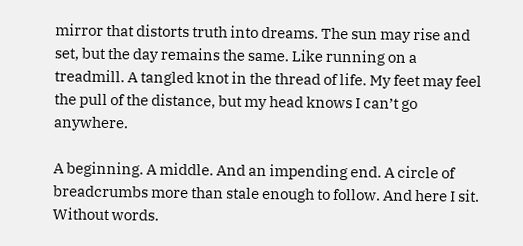mirror that distorts truth into dreams. The sun may rise and set, but the day remains the same. Like running on a treadmill. A tangled knot in the thread of life. My feet may feel the pull of the distance, but my head knows I can’t go anywhere.

A beginning. A middle. And an impending end. A circle of breadcrumbs more than stale enough to follow. And here I sit. Without words.